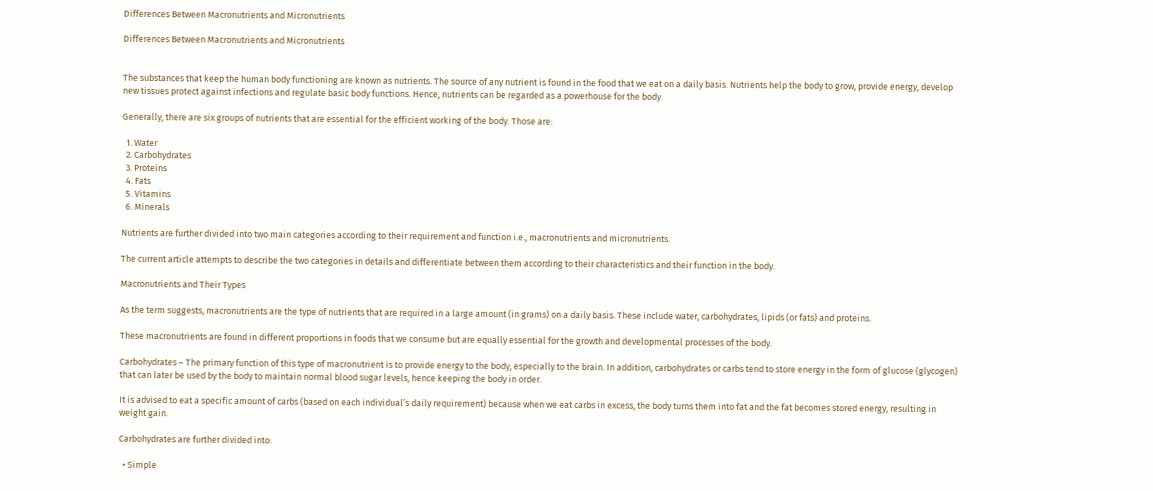Differences Between Macronutrients and Micronutrients

Differences Between Macronutrients and Micronutrients


The substances that keep the human body functioning are known as nutrients. The source of any nutrient is found in the food that we eat on a daily basis. Nutrients help the body to grow, provide energy, develop new tissues protect against infections and regulate basic body functions. Hence, nutrients can be regarded as a powerhouse for the body.

Generally, there are six groups of nutrients that are essential for the efficient working of the body. Those are:

  1. Water
  2. Carbohydrates
  3. Proteins
  4. Fats
  5. Vitamins
  6. Minerals

Nutrients are further divided into two main categories according to their requirement and function i.e., macronutrients and micronutrients.

The current article attempts to describe the two categories in details and differentiate between them according to their characteristics and their function in the body.

Macronutrients and Their Types

As the term suggests, macronutrients are the type of nutrients that are required in a large amount (in grams) on a daily basis. These include water, carbohydrates, lipids (or fats) and proteins.

These macronutrients are found in different proportions in foods that we consume but are equally essential for the growth and developmental processes of the body.

Carbohydrates – The primary function of this type of macronutrient is to provide energy to the body, especially to the brain. In addition, carbohydrates or carbs tend to store energy in the form of glucose (glycogen) that can later be used by the body to maintain normal blood sugar levels, hence keeping the body in order.

It is advised to eat a specific amount of carbs (based on each individual’s daily requirement) because when we eat carbs in excess, the body turns them into fat and the fat becomes stored energy, resulting in weight gain.

Carbohydrates are further divided into:

  • Simple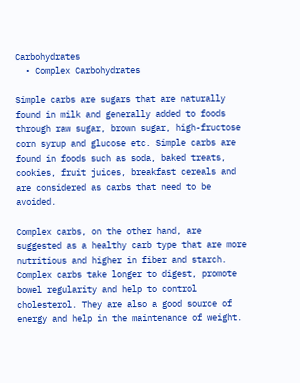Carbohydrates
  • Complex Carbohydrates

Simple carbs are sugars that are naturally found in milk and generally added to foods through raw sugar, brown sugar, high-fructose corn syrup and glucose etc. Simple carbs are found in foods such as soda, baked treats, cookies, fruit juices, breakfast cereals and are considered as carbs that need to be avoided.

Complex carbs, on the other hand, are suggested as a healthy carb type that are more nutritious and higher in fiber and starch. Complex carbs take longer to digest, promote bowel regularity and help to control cholesterol. They are also a good source of energy and help in the maintenance of weight.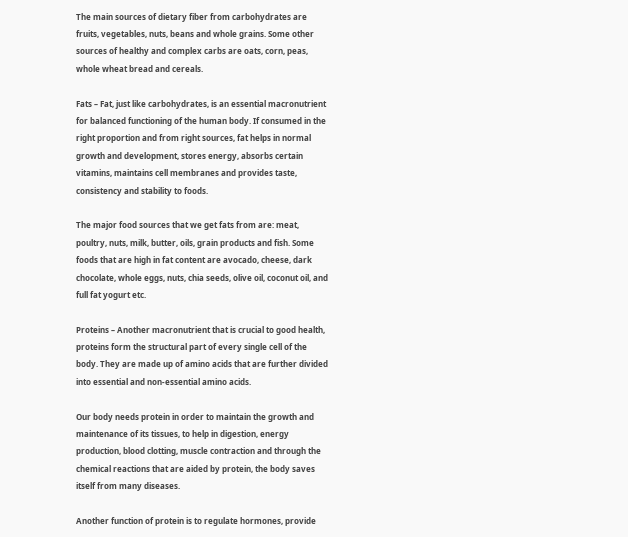The main sources of dietary fiber from carbohydrates are fruits, vegetables, nuts, beans and whole grains. Some other sources of healthy and complex carbs are oats, corn, peas, whole wheat bread and cereals.

Fats – Fat, just like carbohydrates, is an essential macronutrient for balanced functioning of the human body. If consumed in the right proportion and from right sources, fat helps in normal growth and development, stores energy, absorbs certain vitamins, maintains cell membranes and provides taste, consistency and stability to foods.

The major food sources that we get fats from are: meat, poultry, nuts, milk, butter, oils, grain products and fish. Some foods that are high in fat content are avocado, cheese, dark chocolate, whole eggs, nuts, chia seeds, olive oil, coconut oil, and full fat yogurt etc.

Proteins – Another macronutrient that is crucial to good health, proteins form the structural part of every single cell of the body. They are made up of amino acids that are further divided into essential and non-essential amino acids.

Our body needs protein in order to maintain the growth and maintenance of its tissues, to help in digestion, energy production, blood clotting, muscle contraction and through the chemical reactions that are aided by protein, the body saves itself from many diseases.

Another function of protein is to regulate hormones, provide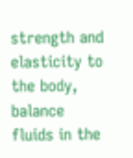strength and elasticity to the body, balance fluids in the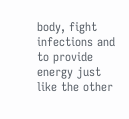body, fight infections and to provide energy just like the other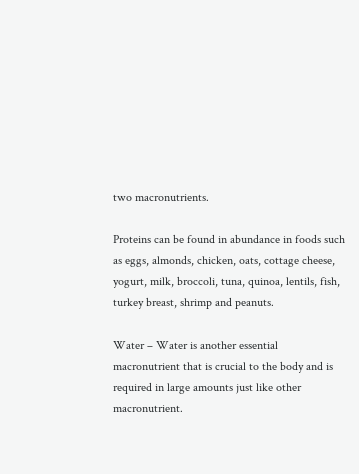two macronutrients.

Proteins can be found in abundance in foods such as eggs, almonds, chicken, oats, cottage cheese, yogurt, milk, broccoli, tuna, quinoa, lentils, fish, turkey breast, shrimp and peanuts.

Water – Water is another essential macronutrient that is crucial to the body and is required in large amounts just like other macronutrient.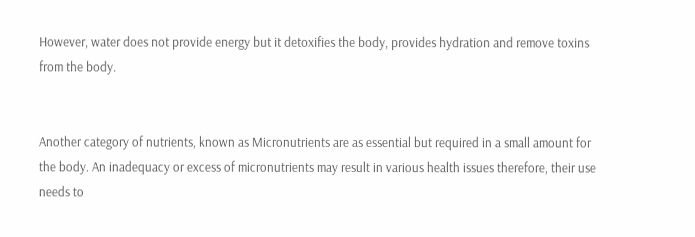However, water does not provide energy but it detoxifies the body, provides hydration and remove toxins from the body.


Another category of nutrients, known as Micronutrients are as essential but required in a small amount for the body. An inadequacy or excess of micronutrients may result in various health issues therefore, their use needs to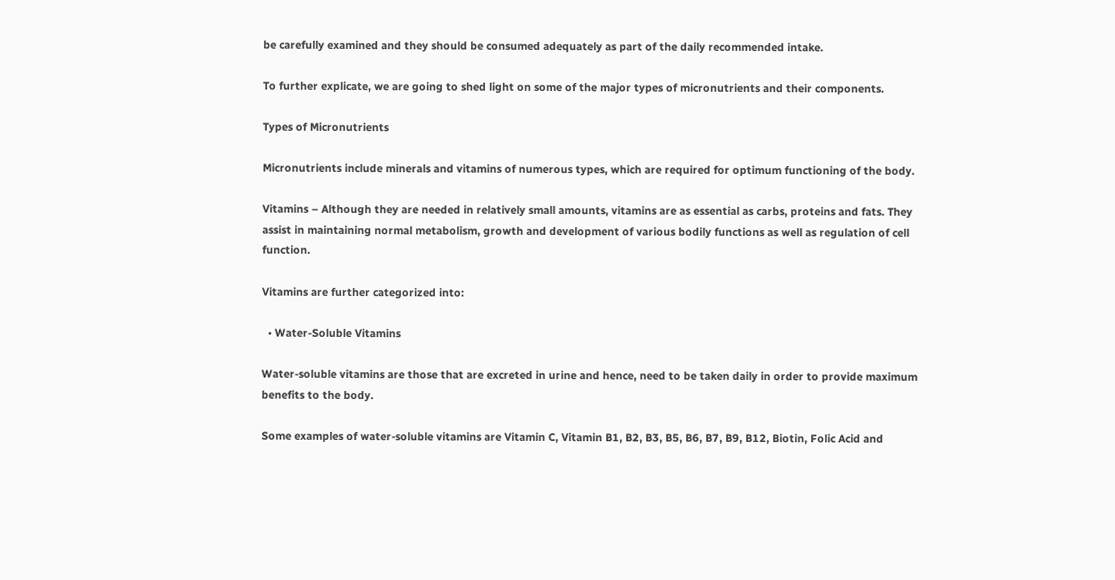be carefully examined and they should be consumed adequately as part of the daily recommended intake.

To further explicate, we are going to shed light on some of the major types of micronutrients and their components.

Types of Micronutrients

Micronutrients include minerals and vitamins of numerous types, which are required for optimum functioning of the body.

Vitamins – Although they are needed in relatively small amounts, vitamins are as essential as carbs, proteins and fats. They assist in maintaining normal metabolism, growth and development of various bodily functions as well as regulation of cell function.

Vitamins are further categorized into:

  • Water-Soluble Vitamins

Water-soluble vitamins are those that are excreted in urine and hence, need to be taken daily in order to provide maximum benefits to the body.

Some examples of water-soluble vitamins are Vitamin C, Vitamin B1, B2, B3, B5, B6, B7, B9, B12, Biotin, Folic Acid and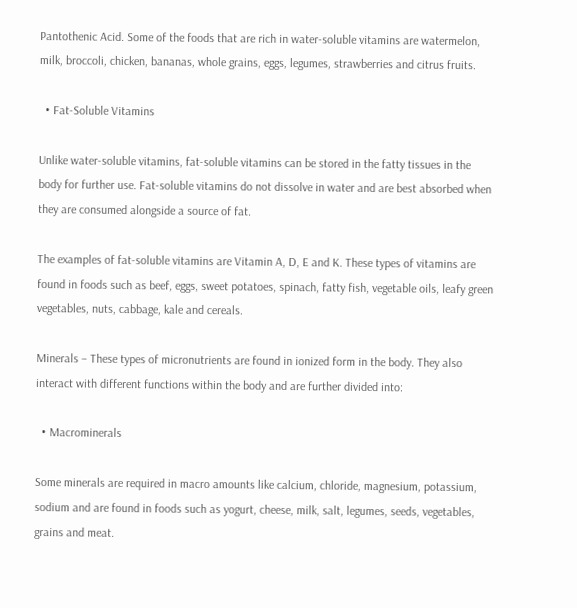Pantothenic Acid. Some of the foods that are rich in water-soluble vitamins are watermelon, milk, broccoli, chicken, bananas, whole grains, eggs, legumes, strawberries and citrus fruits.

  • Fat-Soluble Vitamins

Unlike water-soluble vitamins, fat-soluble vitamins can be stored in the fatty tissues in the body for further use. Fat-soluble vitamins do not dissolve in water and are best absorbed when they are consumed alongside a source of fat.

The examples of fat-soluble vitamins are Vitamin A, D, E and K. These types of vitamins are found in foods such as beef, eggs, sweet potatoes, spinach, fatty fish, vegetable oils, leafy green vegetables, nuts, cabbage, kale and cereals.

Minerals – These types of micronutrients are found in ionized form in the body. They also interact with different functions within the body and are further divided into:

  • Macrominerals

Some minerals are required in macro amounts like calcium, chloride, magnesium, potassium, sodium and are found in foods such as yogurt, cheese, milk, salt, legumes, seeds, vegetables, grains and meat.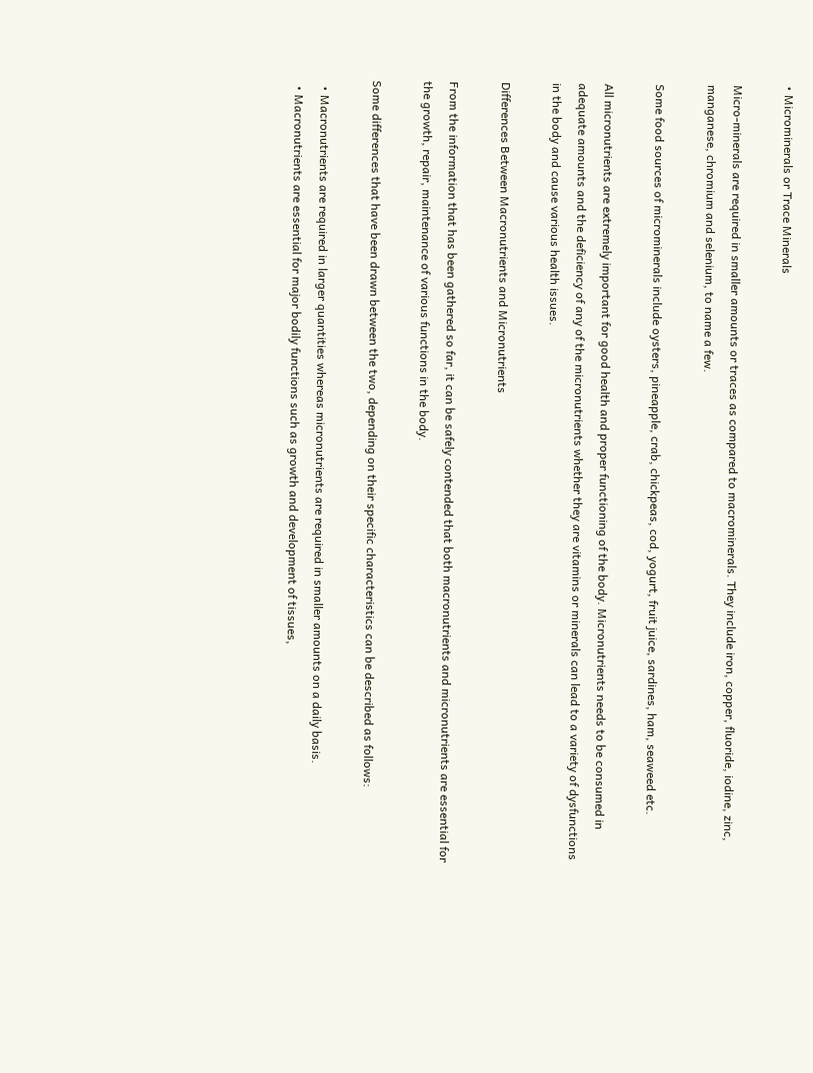• Microminerals or Trace Minerals

Micro-minerals are required in smaller amounts or traces as compared to macrominerals. They include iron, copper, fluoride, iodine, zinc, manganese, chromium and selenium, to name a few.

Some food sources of microminerals include oysters, pineapple, crab, chickpeas, cod, yogurt, fruit juice, sardines, ham, seaweed etc.

All micronutrients are extremely important for good health and proper functioning of the body. Micronutrients needs to be consumed in adequate amounts and the deficiency of any of the micronutrients whether they are vitamins or minerals can lead to a variety of dysfunctions in the body and cause various health issues.

Differences Between Macronutrients and Micronutrients

From the information that has been gathered so far, it can be safely contended that both macronutrients and micronutrients are essential for the growth, repair, maintenance of various functions in the body.

Some differences that have been drawn between the two, depending on their specific characteristics can be described as follows:

  • Macronutrients are required in larger quantities whereas micronutrients are required in smaller amounts on a daily basis.
  • Macronutrients are essential for major bodily functions such as growth and development of tissues,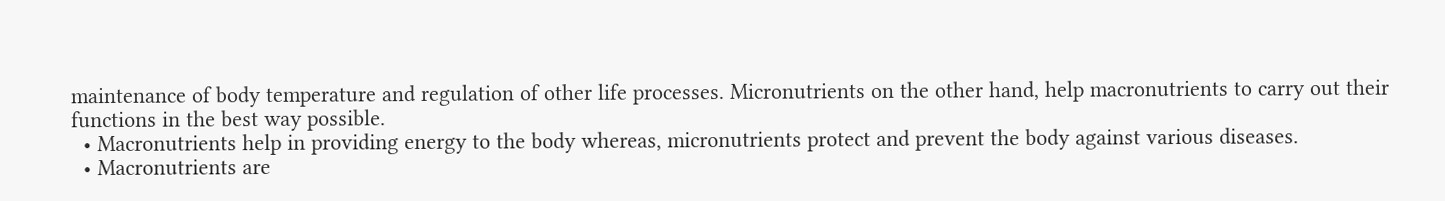maintenance of body temperature and regulation of other life processes. Micronutrients on the other hand, help macronutrients to carry out their functions in the best way possible.
  • Macronutrients help in providing energy to the body whereas, micronutrients protect and prevent the body against various diseases.
  • Macronutrients are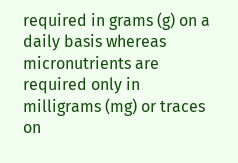required in grams (g) on a daily basis whereas micronutrients are required only in milligrams (mg) or traces on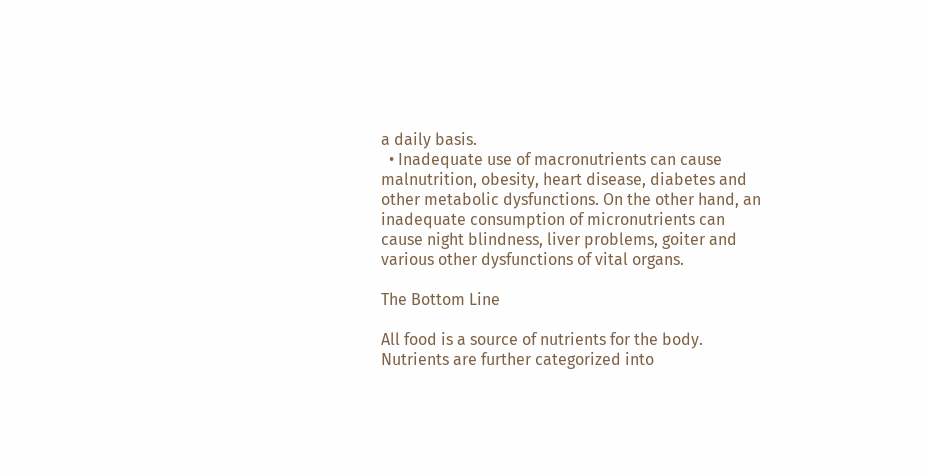a daily basis.
  • Inadequate use of macronutrients can cause malnutrition, obesity, heart disease, diabetes and other metabolic dysfunctions. On the other hand, an inadequate consumption of micronutrients can cause night blindness, liver problems, goiter and various other dysfunctions of vital organs.

The Bottom Line

All food is a source of nutrients for the body. Nutrients are further categorized into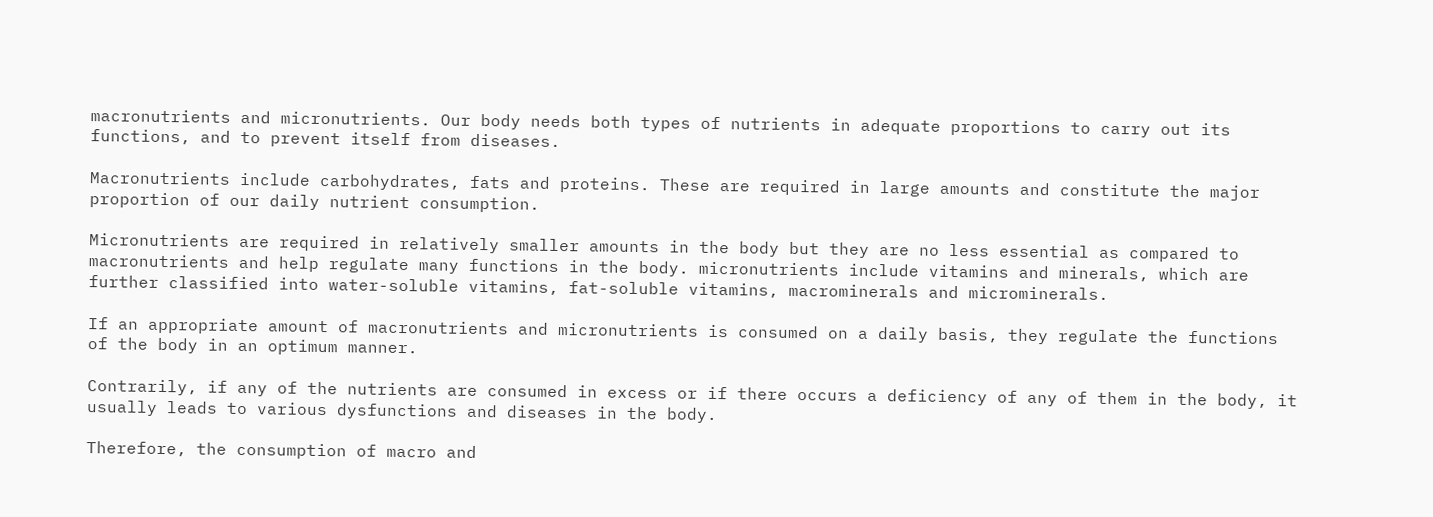macronutrients and micronutrients. Our body needs both types of nutrients in adequate proportions to carry out its functions, and to prevent itself from diseases.

Macronutrients include carbohydrates, fats and proteins. These are required in large amounts and constitute the major proportion of our daily nutrient consumption.

Micronutrients are required in relatively smaller amounts in the body but they are no less essential as compared to macronutrients and help regulate many functions in the body. micronutrients include vitamins and minerals, which are further classified into water-soluble vitamins, fat-soluble vitamins, macrominerals and microminerals.

If an appropriate amount of macronutrients and micronutrients is consumed on a daily basis, they regulate the functions of the body in an optimum manner.

Contrarily, if any of the nutrients are consumed in excess or if there occurs a deficiency of any of them in the body, it usually leads to various dysfunctions and diseases in the body.

Therefore, the consumption of macro and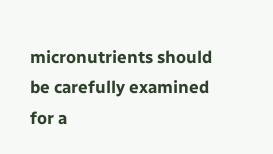micronutrients should be carefully examined for a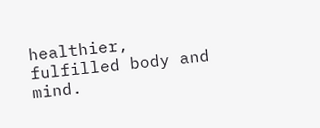healthier, fulfilled body and mind.